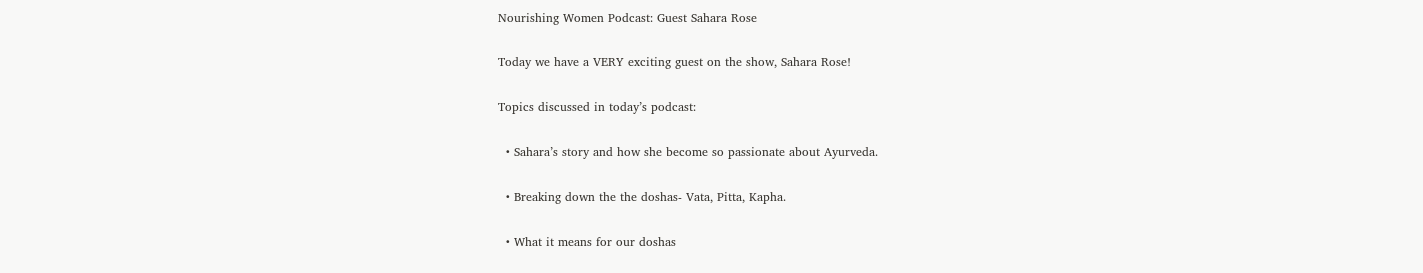Nourishing Women Podcast: Guest Sahara Rose

Today we have a VERY exciting guest on the show, Sahara Rose!

Topics discussed in today’s podcast:

  • Sahara’s story and how she become so passionate about Ayurveda.

  • Breaking down the the doshas- Vata, Pitta, Kapha.

  • What it means for our doshas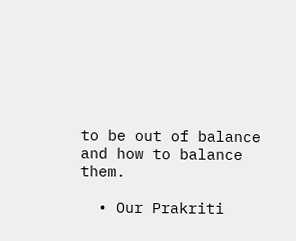to be out of balance and how to balance them.

  • Our Prakriti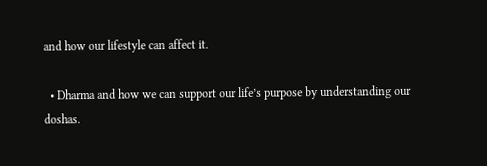and how our lifestyle can affect it.

  • Dharma and how we can support our life’s purpose by understanding our doshas.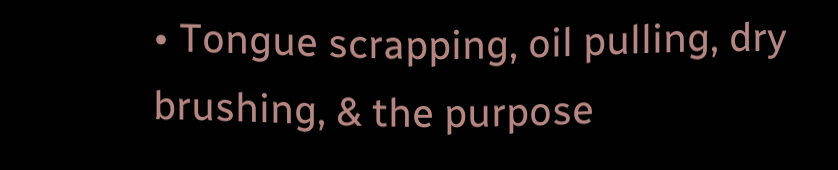• Tongue scrapping, oil pulling, dry brushing, & the purpose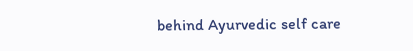behind Ayurvedic self care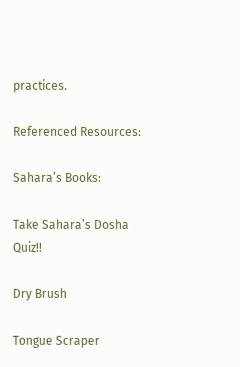practices.

Referenced Resources:

Sahara’s Books:

Take Sahara’s Dosha Quiz!!

Dry Brush

Tongue Scraper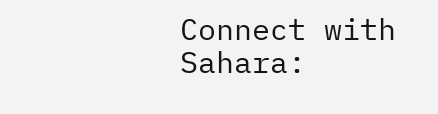Connect with Sahara: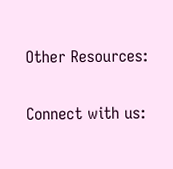Other Resources:

Connect with us: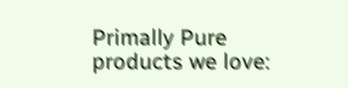Primally Pure products we love: